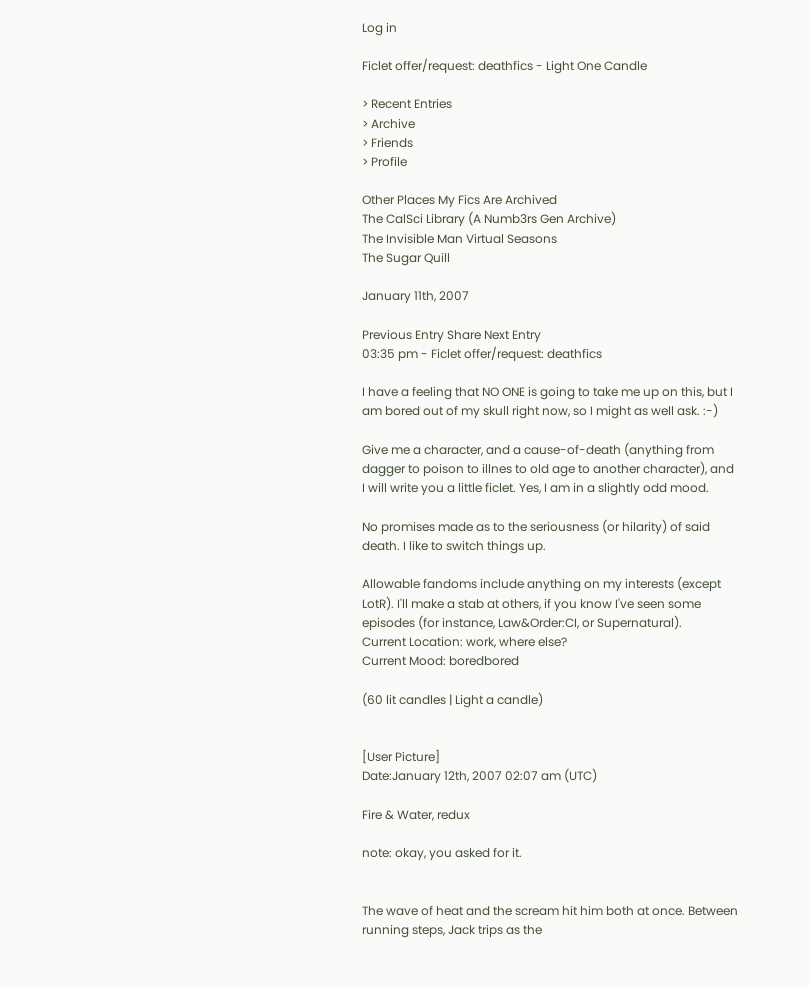Log in

Ficlet offer/request: deathfics - Light One Candle

> Recent Entries
> Archive
> Friends
> Profile

Other Places My Fics Are Archived
The CalSci Library (A Numb3rs Gen Archive)
The Invisible Man Virtual Seasons
The Sugar Quill

January 11th, 2007

Previous Entry Share Next Entry
03:35 pm - Ficlet offer/request: deathfics

I have a feeling that NO ONE is going to take me up on this, but I am bored out of my skull right now, so I might as well ask. :-)

Give me a character, and a cause-of-death (anything from dagger to poison to illnes to old age to another character), and I will write you a little ficlet. Yes, I am in a slightly odd mood.

No promises made as to the seriousness (or hilarity) of said death. I like to switch things up.

Allowable fandoms include anything on my interests (except LotR). I'll make a stab at others, if you know I've seen some episodes (for instance, Law&Order:CI, or Supernatural).
Current Location: work, where else?
Current Mood: boredbored

(60 lit candles | Light a candle)


[User Picture]
Date:January 12th, 2007 02:07 am (UTC)

Fire & Water, redux

note: okay, you asked for it.


The wave of heat and the scream hit him both at once. Between running steps, Jack trips as the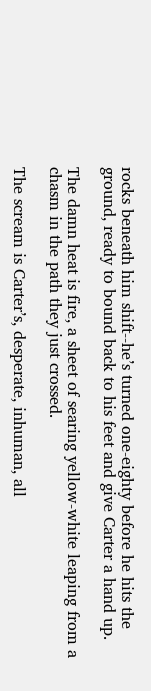rocks beneath him shift--he’s turned one-eighty before he hits the ground, ready to bound back to his feet and give Carter a hand up.

The damn heat is fire, a sheet of searing yellow-white leaping from a chasm in the path they just crossed.

The scream is Carter’s, desperate, inhuman, all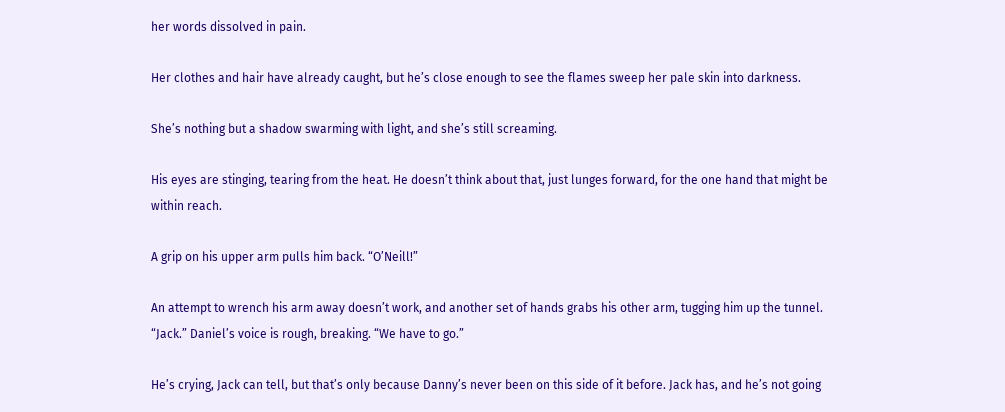her words dissolved in pain.

Her clothes and hair have already caught, but he’s close enough to see the flames sweep her pale skin into darkness.

She’s nothing but a shadow swarming with light, and she’s still screaming.

His eyes are stinging, tearing from the heat. He doesn’t think about that, just lunges forward, for the one hand that might be within reach.

A grip on his upper arm pulls him back. “O’Neill!”

An attempt to wrench his arm away doesn’t work, and another set of hands grabs his other arm, tugging him up the tunnel. “Jack.” Daniel’s voice is rough, breaking. “We have to go.”

He’s crying, Jack can tell, but that’s only because Danny’s never been on this side of it before. Jack has, and he’s not going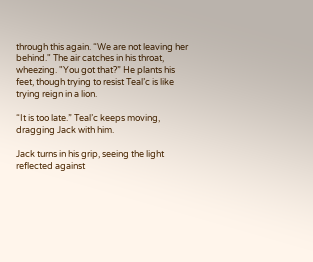through this again. “We are not leaving her behind." The air catches in his throat, wheezing. "You got that?” He plants his feet, though trying to resist Teal’c is like trying reign in a lion.

“It is too late.” Teal’c keeps moving, dragging Jack with him.

Jack turns in his grip, seeing the light reflected against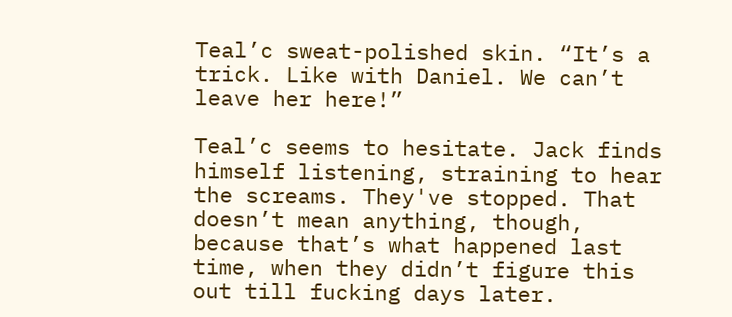Teal’c sweat-polished skin. “It’s a trick. Like with Daniel. We can’t leave her here!”

Teal’c seems to hesitate. Jack finds himself listening, straining to hear the screams. They've stopped. That doesn’t mean anything, though, because that’s what happened last time, when they didn’t figure this out till fucking days later.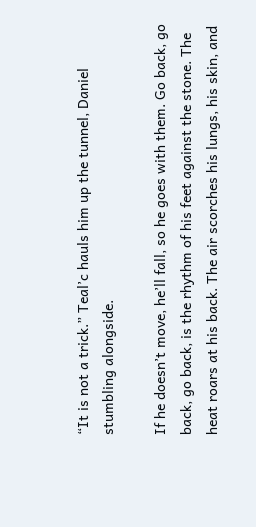“It is not a trick.” Teal’c hauls him up the tunnel, Daniel stumbling alongside.

If he doesn’t move, he’ll fall, so he goes with them. Go back, go back, go back, is the rhythm of his feet against the stone. The heat roars at his back. The air scorches his lungs, his skin, and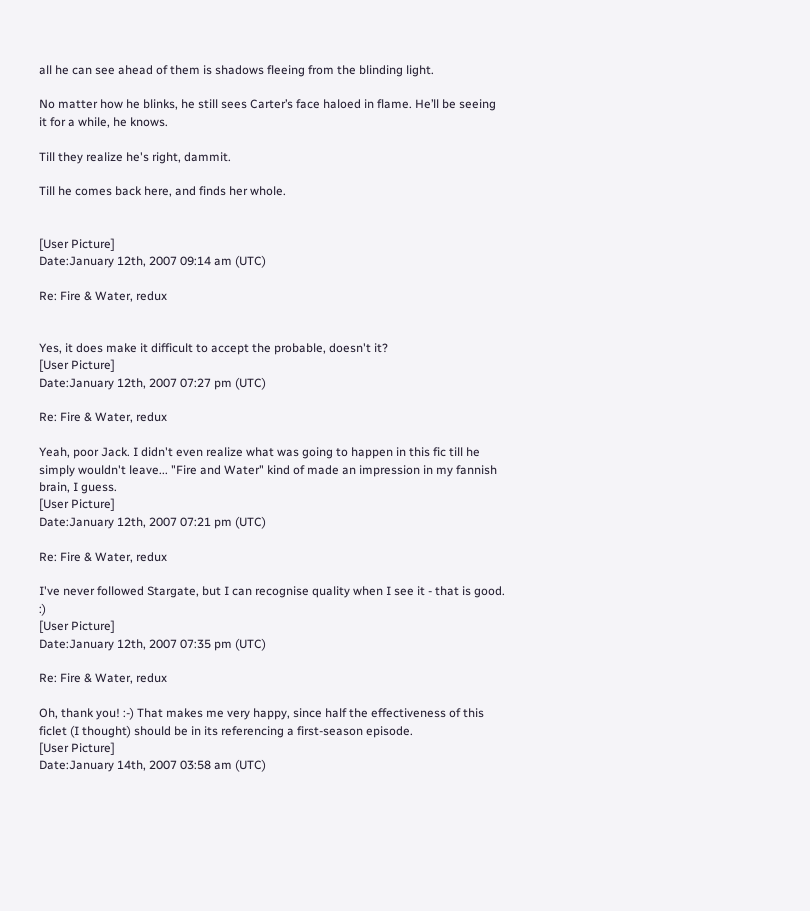all he can see ahead of them is shadows fleeing from the blinding light.

No matter how he blinks, he still sees Carter’s face haloed in flame. He’ll be seeing it for a while, he knows.

Till they realize he's right, dammit.

Till he comes back here, and finds her whole.


[User Picture]
Date:January 12th, 2007 09:14 am (UTC)

Re: Fire & Water, redux


Yes, it does make it difficult to accept the probable, doesn't it?
[User Picture]
Date:January 12th, 2007 07:27 pm (UTC)

Re: Fire & Water, redux

Yeah, poor Jack. I didn't even realize what was going to happen in this fic till he simply wouldn't leave... "Fire and Water" kind of made an impression in my fannish brain, I guess.
[User Picture]
Date:January 12th, 2007 07:21 pm (UTC)

Re: Fire & Water, redux

I've never followed Stargate, but I can recognise quality when I see it - that is good. :)
[User Picture]
Date:January 12th, 2007 07:35 pm (UTC)

Re: Fire & Water, redux

Oh, thank you! :-) That makes me very happy, since half the effectiveness of this ficlet (I thought) should be in its referencing a first-season episode.
[User Picture]
Date:January 14th, 2007 03:58 am (UTC)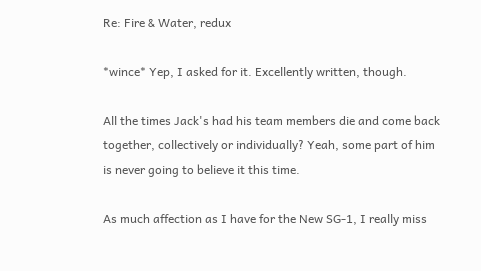Re: Fire & Water, redux

*wince* Yep, I asked for it. Excellently written, though.

All the times Jack's had his team members die and come back together, collectively or individually? Yeah, some part of him is never going to believe it this time.

As much affection as I have for the New SG-1, I really miss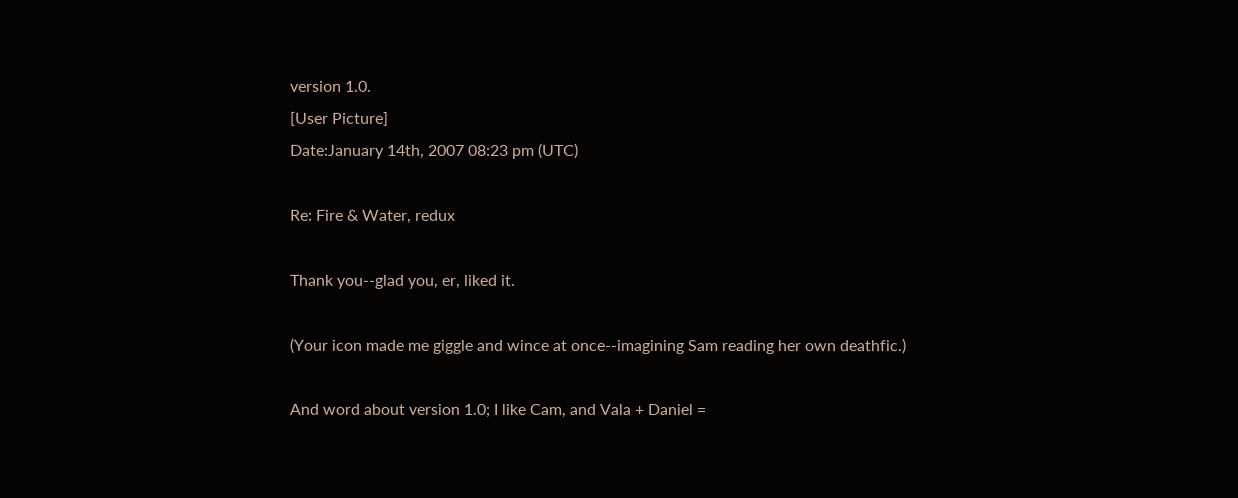version 1.0.
[User Picture]
Date:January 14th, 2007 08:23 pm (UTC)

Re: Fire & Water, redux

Thank you--glad you, er, liked it.

(Your icon made me giggle and wince at once--imagining Sam reading her own deathfic.)

And word about version 1.0; I like Cam, and Vala + Daniel =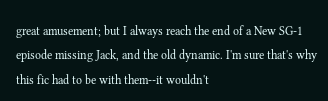great amusement; but I always reach the end of a New SG-1 episode missing Jack, and the old dynamic. I'm sure that's why this fic had to be with them--it wouldn't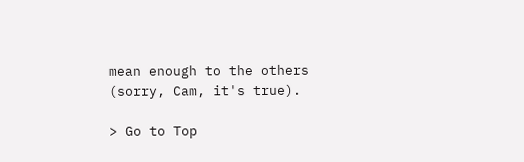mean enough to the others (sorry, Cam, it's true).

> Go to Top